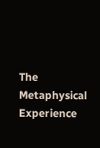The Metaphysical Experience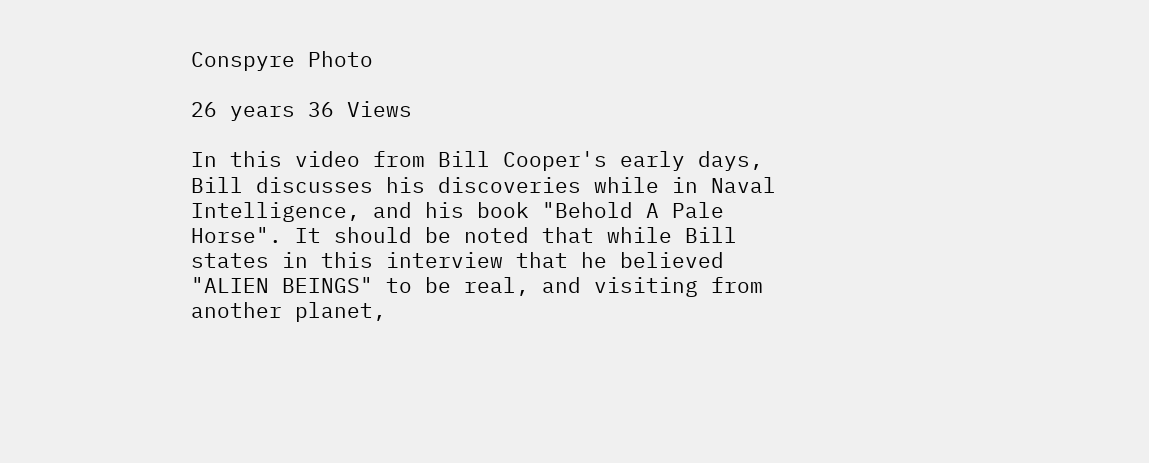Conspyre Photo

26 years 36 Views

In this video from Bill Cooper's early days, Bill discusses his discoveries while in Naval Intelligence, and his book "Behold A Pale Horse". It should be noted that while Bill states in this interview that he believed "ALIEN BEINGS" to be real, and visiting from another planet,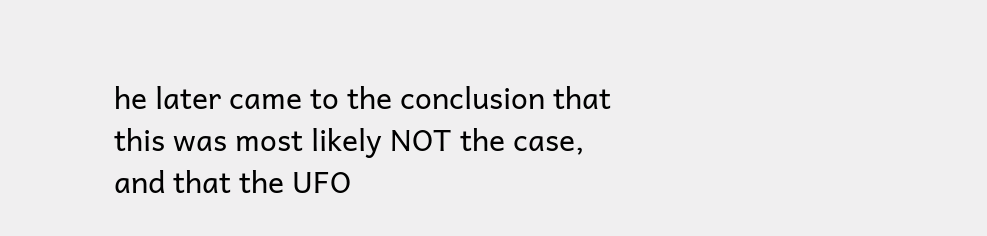he later came to the conclusion that this was most likely NOT the case, and that the UFO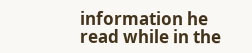information he read while in the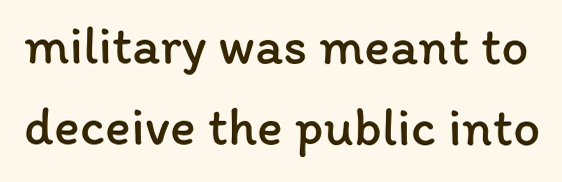military was meant to deceive the public into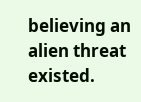believing an alien threat existed.